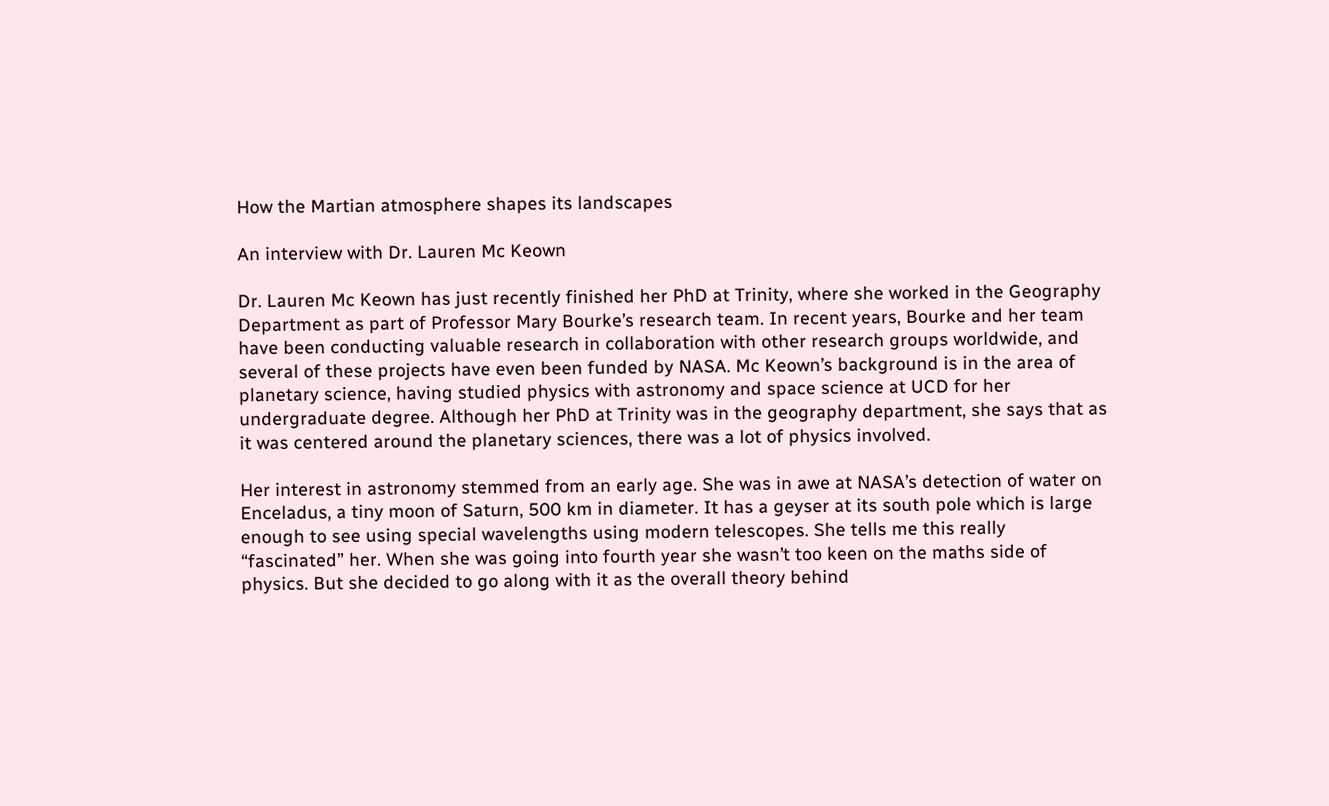How the Martian atmosphere shapes its landscapes

An interview with Dr. Lauren Mc Keown

Dr. Lauren Mc Keown has just recently finished her PhD at Trinity, where she worked in the Geography Department as part of Professor Mary Bourke’s research team. In recent years, Bourke and her team have been conducting valuable research in collaboration with other research groups worldwide, and several of these projects have even been funded by NASA. Mc Keown’s background is in the area of planetary science, having studied physics with astronomy and space science at UCD for her undergraduate degree. Although her PhD at Trinity was in the geography department, she says that as it was centered around the planetary sciences, there was a lot of physics involved.

Her interest in astronomy stemmed from an early age. She was in awe at NASA’s detection of water on Enceladus, a tiny moon of Saturn, 500 km in diameter. It has a geyser at its south pole which is large enough to see using special wavelengths using modern telescopes. She tells me this really “fascinated” her. When she was going into fourth year she wasn’t too keen on the maths side of physics. But she decided to go along with it as the overall theory behind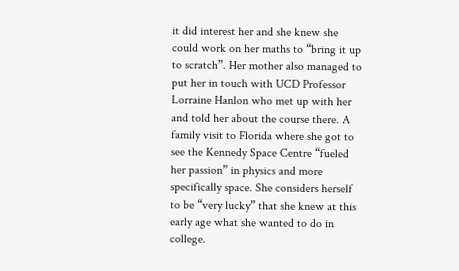it did interest her and she knew she could work on her maths to “bring it up to scratch”. Her mother also managed to put her in touch with UCD Professor Lorraine Hanlon who met up with her and told her about the course there. A family visit to Florida where she got to see the Kennedy Space Centre “fueled her passion” in physics and more specifically space. She considers herself to be “very lucky” that she knew at this early age what she wanted to do in college.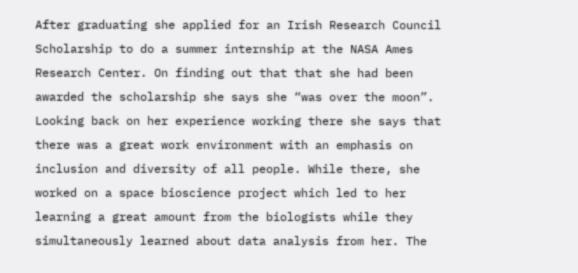After graduating she applied for an Irish Research Council Scholarship to do a summer internship at the NASA Ames Research Center. On finding out that that she had been awarded the scholarship she says she “was over the moon”. Looking back on her experience working there she says that there was a great work environment with an emphasis on inclusion and diversity of all people. While there, she worked on a space bioscience project which led to her learning a great amount from the biologists while they simultaneously learned about data analysis from her. The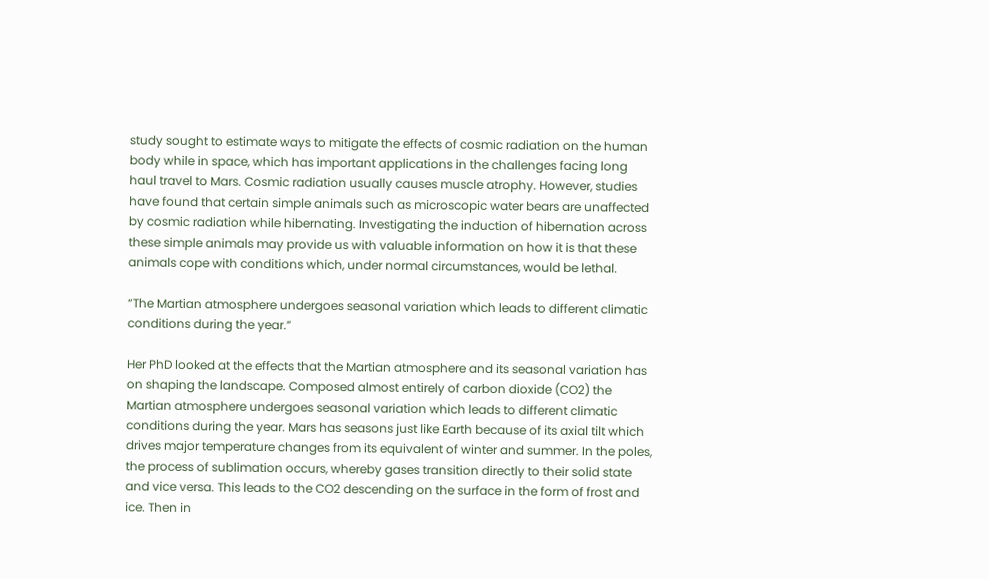study sought to estimate ways to mitigate the effects of cosmic radiation on the human body while in space, which has important applications in the challenges facing long haul travel to Mars. Cosmic radiation usually causes muscle atrophy. However, studies have found that certain simple animals such as microscopic water bears are unaffected by cosmic radiation while hibernating. Investigating the induction of hibernation across these simple animals may provide us with valuable information on how it is that these animals cope with conditions which, under normal circumstances, would be lethal.

“The Martian atmosphere undergoes seasonal variation which leads to different climatic conditions during the year.”

Her PhD looked at the effects that the Martian atmosphere and its seasonal variation has on shaping the landscape. Composed almost entirely of carbon dioxide (CO2) the Martian atmosphere undergoes seasonal variation which leads to different climatic conditions during the year. Mars has seasons just like Earth because of its axial tilt which drives major temperature changes from its equivalent of winter and summer. In the poles, the process of sublimation occurs, whereby gases transition directly to their solid state and vice versa. This leads to the CO2 descending on the surface in the form of frost and ice. Then in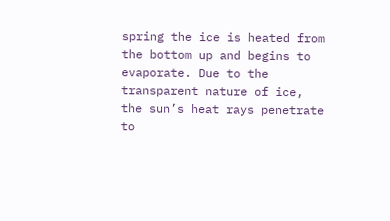spring the ice is heated from the bottom up and begins to evaporate. Due to the transparent nature of ice, the sun’s heat rays penetrate to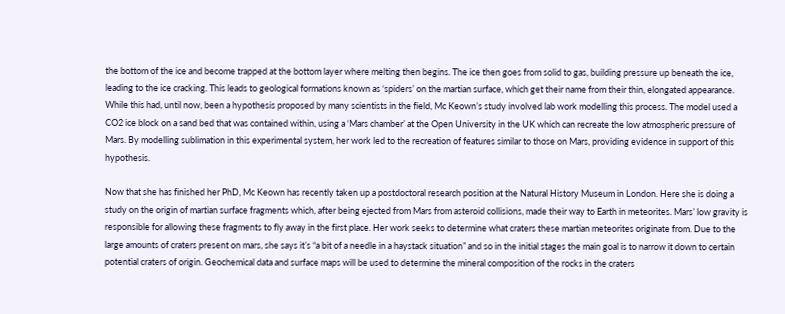the bottom of the ice and become trapped at the bottom layer where melting then begins. The ice then goes from solid to gas, building pressure up beneath the ice, leading to the ice cracking. This leads to geological formations known as ‘spiders’ on the martian surface, which get their name from their thin, elongated appearance. While this had, until now, been a hypothesis proposed by many scientists in the field, Mc Keown’s study involved lab work modelling this process. The model used a CO2 ice block on a sand bed that was contained within, using a ‘Mars chamber’ at the Open University in the UK which can recreate the low atmospheric pressure of Mars. By modelling sublimation in this experimental system, her work led to the recreation of features similar to those on Mars, providing evidence in support of this hypothesis.

Now that she has finished her PhD, Mc Keown has recently taken up a postdoctoral research position at the Natural History Museum in London. Here she is doing a study on the origin of martian surface fragments which, after being ejected from Mars from asteroid collisions, made their way to Earth in meteorites. Mars’ low gravity is responsible for allowing these fragments to fly away in the first place. Her work seeks to determine what craters these martian meteorites originate from. Due to the large amounts of craters present on mars, she says it’s “a bit of a needle in a haystack situation” and so in the initial stages the main goal is to narrow it down to certain potential craters of origin. Geochemical data and surface maps will be used to determine the mineral composition of the rocks in the craters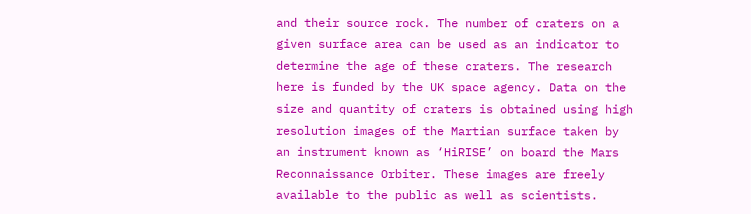and their source rock. The number of craters on a given surface area can be used as an indicator to determine the age of these craters. The research here is funded by the UK space agency. Data on the size and quantity of craters is obtained using high resolution images of the Martian surface taken by an instrument known as ‘HiRISE’ on board the Mars Reconnaissance Orbiter. These images are freely available to the public as well as scientists.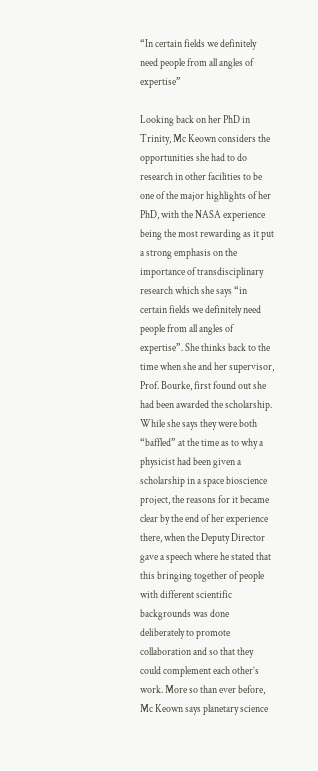“In certain fields we definitely need people from all angles of expertise”

Looking back on her PhD in Trinity, Mc Keown considers the opportunities she had to do research in other facilities to be one of the major highlights of her PhD, with the NASA experience being the most rewarding as it put a strong emphasis on the importance of transdisciplinary research which she says “in certain fields we definitely need people from all angles of expertise”. She thinks back to the time when she and her supervisor, Prof. Bourke, first found out she had been awarded the scholarship. While she says they were both “baffled” at the time as to why a physicist had been given a scholarship in a space bioscience project, the reasons for it became clear by the end of her experience there, when the Deputy Director gave a speech where he stated that this bringing together of people with different scientific backgrounds was done deliberately to promote collaboration and so that they could complement each other’s work. More so than ever before, Mc Keown says planetary science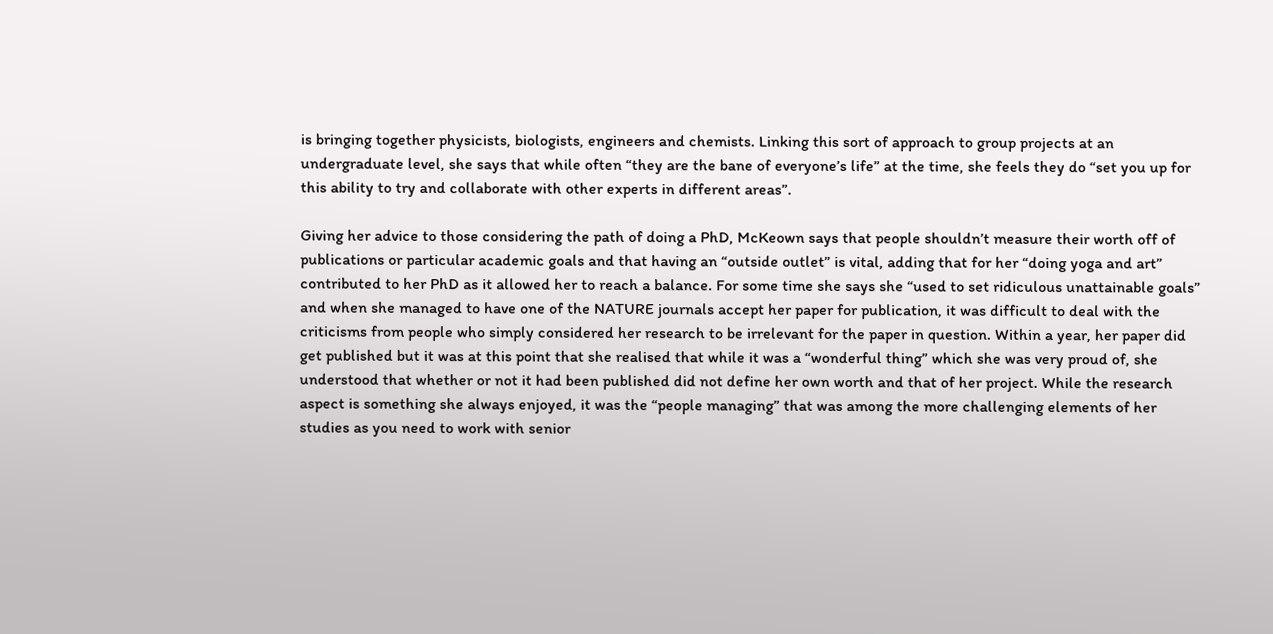is bringing together physicists, biologists, engineers and chemists. Linking this sort of approach to group projects at an undergraduate level, she says that while often “they are the bane of everyone’s life” at the time, she feels they do “set you up for this ability to try and collaborate with other experts in different areas”.

Giving her advice to those considering the path of doing a PhD, McKeown says that people shouldn’t measure their worth off of publications or particular academic goals and that having an “outside outlet” is vital, adding that for her “doing yoga and art” contributed to her PhD as it allowed her to reach a balance. For some time she says she “used to set ridiculous unattainable goals” and when she managed to have one of the NATURE journals accept her paper for publication, it was difficult to deal with the criticisms from people who simply considered her research to be irrelevant for the paper in question. Within a year, her paper did get published but it was at this point that she realised that while it was a “wonderful thing” which she was very proud of, she understood that whether or not it had been published did not define her own worth and that of her project. While the research aspect is something she always enjoyed, it was the “people managing” that was among the more challenging elements of her studies as you need to work with senior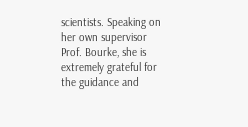scientists. Speaking on her own supervisor Prof. Bourke, she is extremely grateful for the guidance and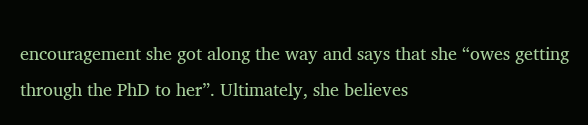encouragement she got along the way and says that she “owes getting through the PhD to her”. Ultimately, she believes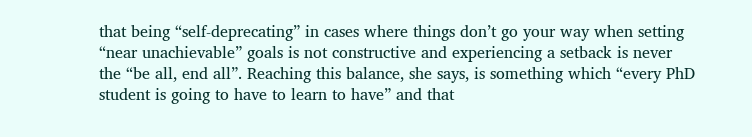that being “self-deprecating” in cases where things don’t go your way when setting “near unachievable” goals is not constructive and experiencing a setback is never the “be all, end all”. Reaching this balance, she says, is something which “every PhD student is going to have to learn to have” and that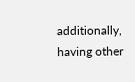additionally, having other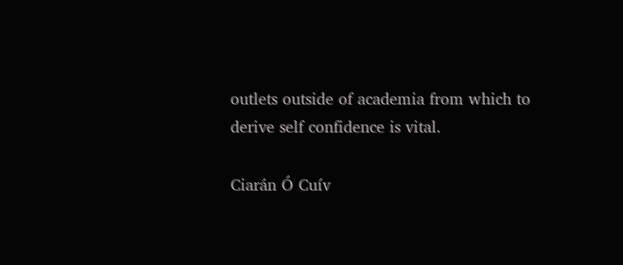outlets outside of academia from which to derive self confidence is vital.

Ciarán Ó Cuív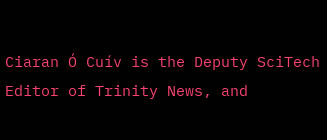Ciaran Ó Cuív is the Deputy SciTech Editor of Trinity News, and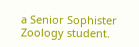a Senior Sophister Zoology student.